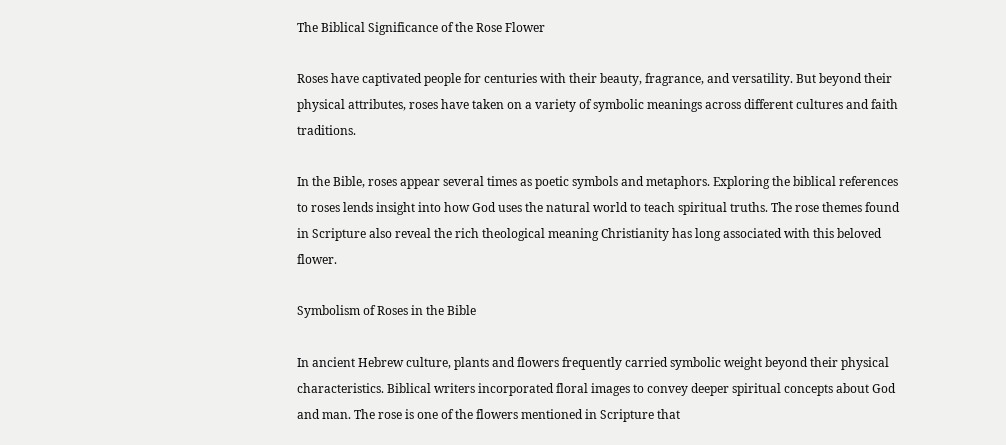The Biblical Significance of the Rose Flower

Roses have captivated people for centuries with their beauty, fragrance, and versatility. But beyond their physical attributes, roses have taken on a variety of symbolic meanings across different cultures and faith traditions.

In the Bible, roses appear several times as poetic symbols and metaphors. Exploring the biblical references to roses lends insight into how God uses the natural world to teach spiritual truths. The rose themes found in Scripture also reveal the rich theological meaning Christianity has long associated with this beloved flower.

Symbolism of Roses in the Bible

In ancient Hebrew culture, plants and flowers frequently carried symbolic weight beyond their physical characteristics. Biblical writers incorporated floral images to convey deeper spiritual concepts about God and man. The rose is one of the flowers mentioned in Scripture that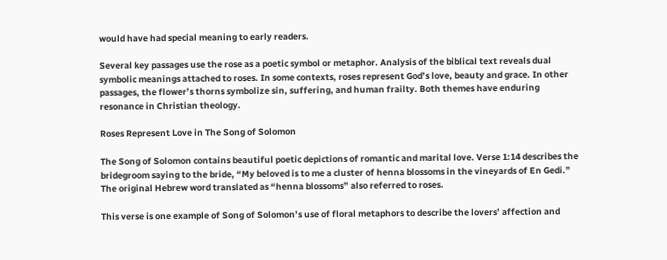would have had special meaning to early readers.

Several key passages use the rose as a poetic symbol or metaphor. Analysis of the biblical text reveals dual symbolic meanings attached to roses. In some contexts, roses represent God’s love, beauty and grace. In other passages, the flower’s thorns symbolize sin, suffering, and human frailty. Both themes have enduring resonance in Christian theology.

Roses Represent Love in The Song of Solomon

The Song of Solomon contains beautiful poetic depictions of romantic and marital love. Verse 1:14 describes the bridegroom saying to the bride, “My beloved is to me a cluster of henna blossoms in the vineyards of En Gedi.” The original Hebrew word translated as “henna blossoms” also referred to roses.

This verse is one example of Song of Solomon’s use of floral metaphors to describe the lovers’ affection and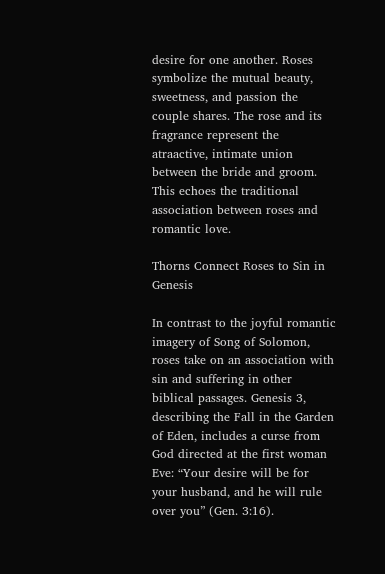desire for one another. Roses symbolize the mutual beauty, sweetness, and passion the couple shares. The rose and its fragrance represent the atraactive, intimate union between the bride and groom. This echoes the traditional association between roses and romantic love.

Thorns Connect Roses to Sin in Genesis

In contrast to the joyful romantic imagery of Song of Solomon, roses take on an association with sin and suffering in other biblical passages. Genesis 3, describing the Fall in the Garden of Eden, includes a curse from God directed at the first woman Eve: “Your desire will be for your husband, and he will rule over you” (Gen. 3:16).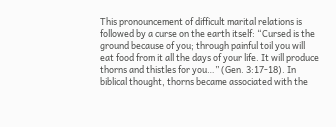This pronouncement of difficult marital relations is followed by a curse on the earth itself: “Cursed is the ground because of you; through painful toil you will eat food from it all the days of your life. It will produce thorns and thistles for you…” (Gen. 3:17-18). In biblical thought, thorns became associated with the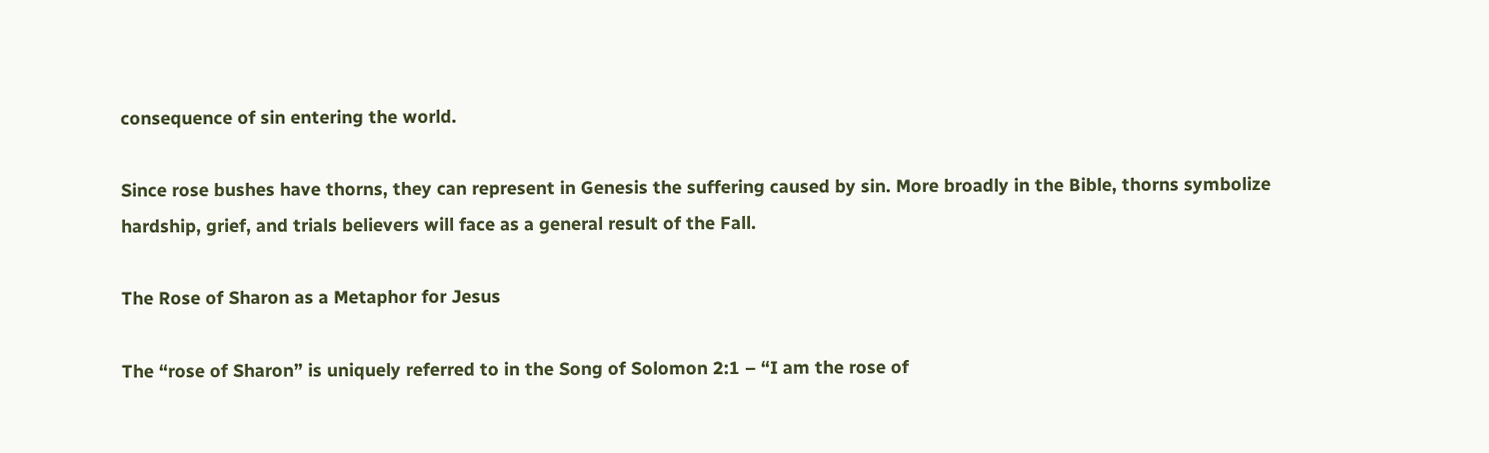consequence of sin entering the world.

Since rose bushes have thorns, they can represent in Genesis the suffering caused by sin. More broadly in the Bible, thorns symbolize hardship, grief, and trials believers will face as a general result of the Fall.

The Rose of Sharon as a Metaphor for Jesus

The “rose of Sharon” is uniquely referred to in the Song of Solomon 2:1 – “I am the rose of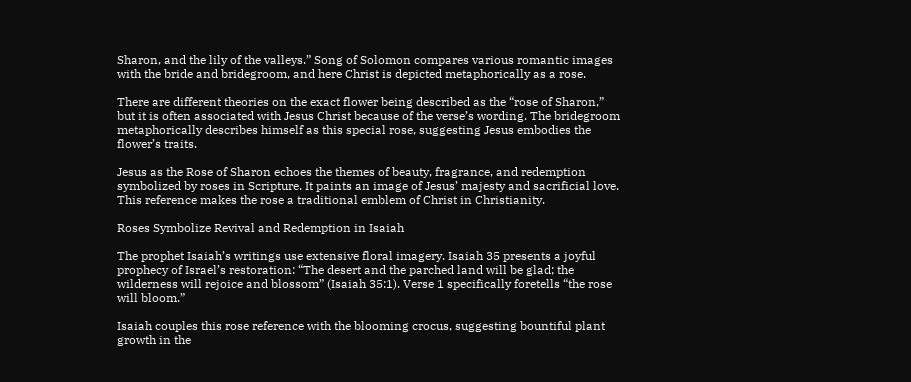Sharon, and the lily of the valleys.” Song of Solomon compares various romantic images with the bride and bridegroom, and here Christ is depicted metaphorically as a rose.

There are different theories on the exact flower being described as the “rose of Sharon,” but it is often associated with Jesus Christ because of the verse’s wording. The bridegroom metaphorically describes himself as this special rose, suggesting Jesus embodies the flower’s traits.

Jesus as the Rose of Sharon echoes the themes of beauty, fragrance, and redemption symbolized by roses in Scripture. It paints an image of Jesus’ majesty and sacrificial love. This reference makes the rose a traditional emblem of Christ in Christianity.

Roses Symbolize Revival and Redemption in Isaiah

The prophet Isaiah’s writings use extensive floral imagery. Isaiah 35 presents a joyful prophecy of Israel’s restoration: “The desert and the parched land will be glad; the wilderness will rejoice and blossom” (Isaiah 35:1). Verse 1 specifically foretells “the rose will bloom.”

Isaiah couples this rose reference with the blooming crocus, suggesting bountiful plant growth in the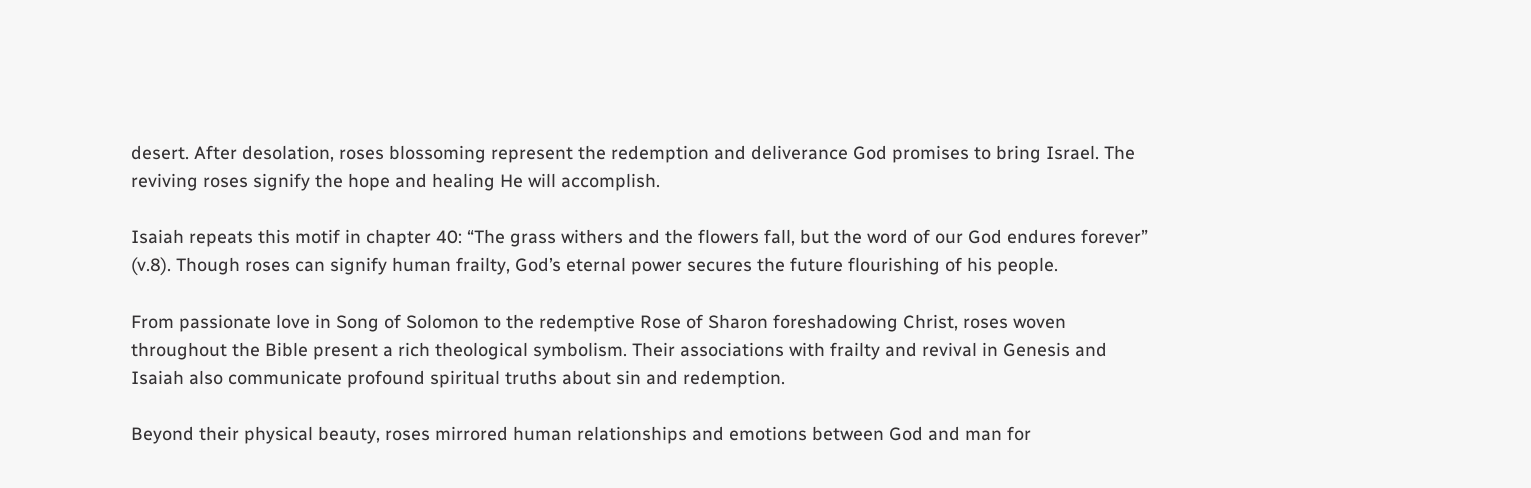desert. After desolation, roses blossoming represent the redemption and deliverance God promises to bring Israel. The reviving roses signify the hope and healing He will accomplish.

Isaiah repeats this motif in chapter 40: “The grass withers and the flowers fall, but the word of our God endures forever” (v.8). Though roses can signify human frailty, God’s eternal power secures the future flourishing of his people.

From passionate love in Song of Solomon to the redemptive Rose of Sharon foreshadowing Christ, roses woven throughout the Bible present a rich theological symbolism. Their associations with frailty and revival in Genesis and Isaiah also communicate profound spiritual truths about sin and redemption.

Beyond their physical beauty, roses mirrored human relationships and emotions between God and man for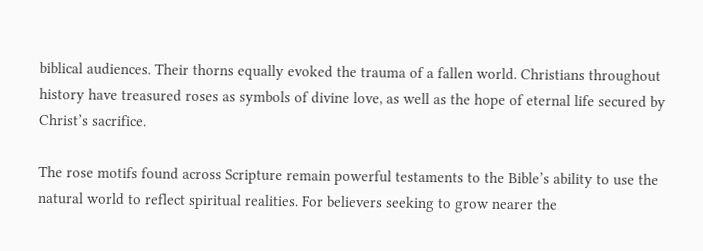biblical audiences. Their thorns equally evoked the trauma of a fallen world. Christians throughout history have treasured roses as symbols of divine love, as well as the hope of eternal life secured by Christ’s sacrifice.

The rose motifs found across Scripture remain powerful testaments to the Bible’s ability to use the natural world to reflect spiritual realities. For believers seeking to grow nearer the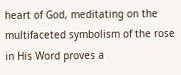heart of God, meditating on the multifaceted symbolism of the rose in His Word proves a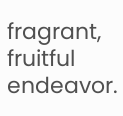fragrant, fruitful endeavor.